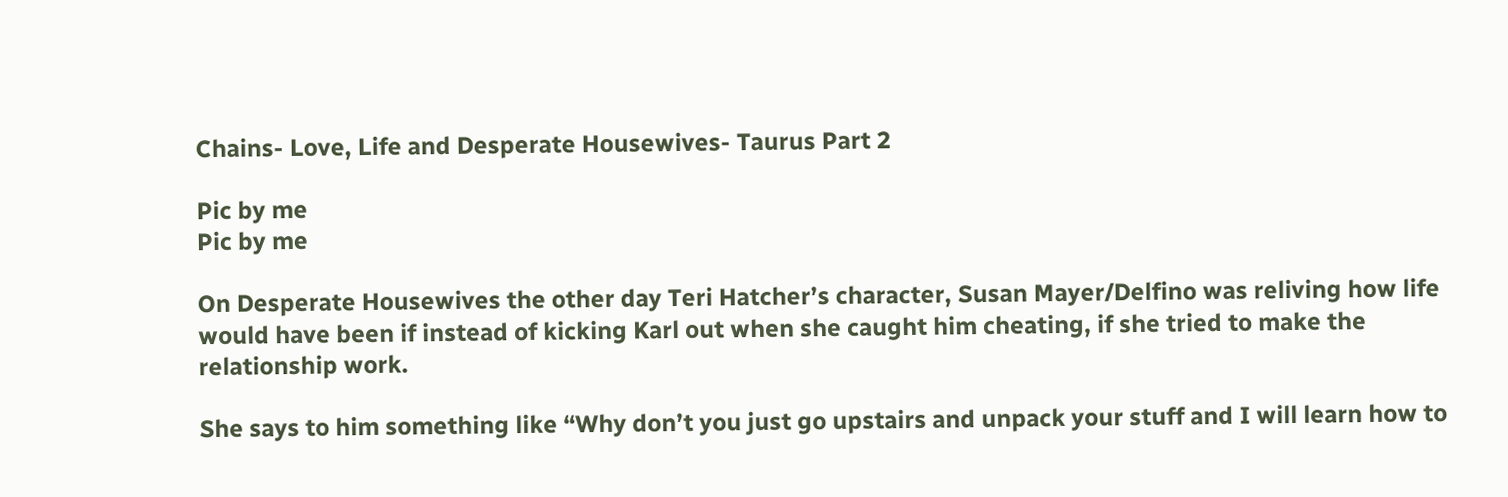Chains- Love, Life and Desperate Housewives- Taurus Part 2

Pic by me
Pic by me

On Desperate Housewives the other day Teri Hatcher’s character, Susan Mayer/Delfino was reliving how life would have been if instead of kicking Karl out when she caught him cheating, if she tried to make the relationship work.

She says to him something like “Why don’t you just go upstairs and unpack your stuff and I will learn how to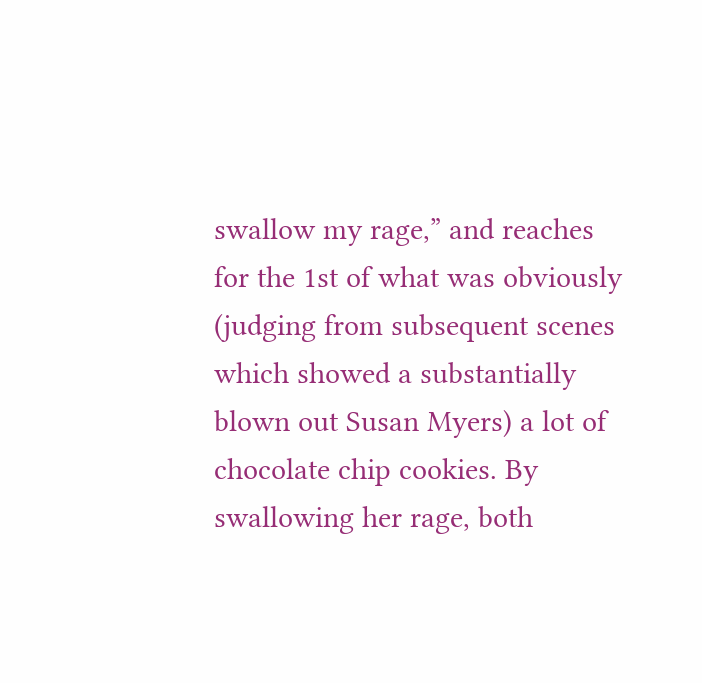swallow my rage,” and reaches for the 1st of what was obviously (judging from subsequent scenes which showed a substantially blown out Susan Myers) a lot of chocolate chip cookies. By swallowing her rage, both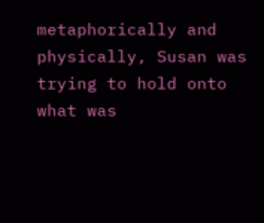metaphorically and physically, Susan was trying to hold onto what was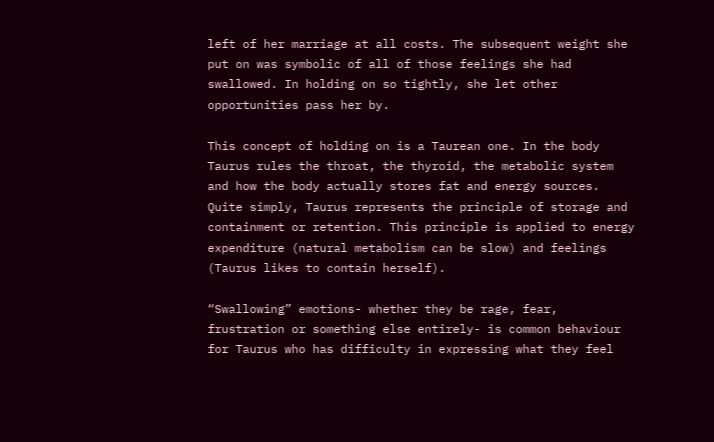left of her marriage at all costs. The subsequent weight she put on was symbolic of all of those feelings she had swallowed. In holding on so tightly, she let other opportunities pass her by.

This concept of holding on is a Taurean one. In the body Taurus rules the throat, the thyroid, the metabolic system and how the body actually stores fat and energy sources. Quite simply, Taurus represents the principle of storage and containment or retention. This principle is applied to energy expenditure (natural metabolism can be slow) and feelings (Taurus likes to contain herself).

“Swallowing” emotions- whether they be rage, fear, frustration or something else entirely- is common behaviour for Taurus who has difficulty in expressing what they feel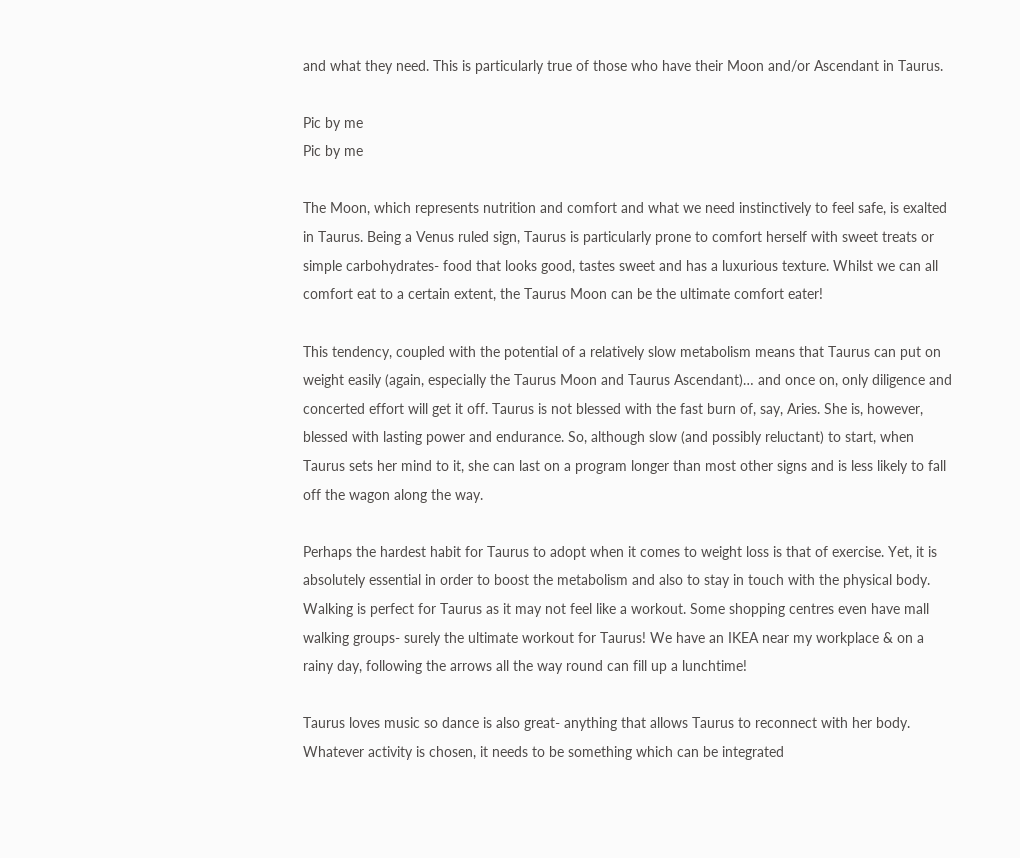and what they need. This is particularly true of those who have their Moon and/or Ascendant in Taurus.

Pic by me
Pic by me

The Moon, which represents nutrition and comfort and what we need instinctively to feel safe, is exalted in Taurus. Being a Venus ruled sign, Taurus is particularly prone to comfort herself with sweet treats or simple carbohydrates- food that looks good, tastes sweet and has a luxurious texture. Whilst we can all comfort eat to a certain extent, the Taurus Moon can be the ultimate comfort eater!

This tendency, coupled with the potential of a relatively slow metabolism means that Taurus can put on weight easily (again, especially the Taurus Moon and Taurus Ascendant)… and once on, only diligence and concerted effort will get it off. Taurus is not blessed with the fast burn of, say, Aries. She is, however, blessed with lasting power and endurance. So, although slow (and possibly reluctant) to start, when Taurus sets her mind to it, she can last on a program longer than most other signs and is less likely to fall off the wagon along the way.

Perhaps the hardest habit for Taurus to adopt when it comes to weight loss is that of exercise. Yet, it is absolutely essential in order to boost the metabolism and also to stay in touch with the physical body. Walking is perfect for Taurus as it may not feel like a workout. Some shopping centres even have mall walking groups- surely the ultimate workout for Taurus! We have an IKEA near my workplace & on a rainy day, following the arrows all the way round can fill up a lunchtime!

Taurus loves music so dance is also great- anything that allows Taurus to reconnect with her body. Whatever activity is chosen, it needs to be something which can be integrated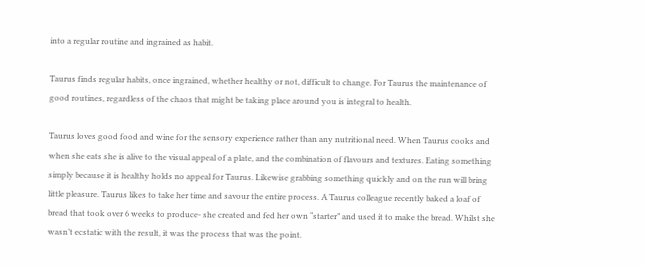into a regular routine and ingrained as habit.

Taurus finds regular habits, once ingrained, whether healthy or not, difficult to change. For Taurus the maintenance of good routines, regardless of the chaos that might be taking place around you is integral to health.

Taurus loves good food and wine for the sensory experience rather than any nutritional need. When Taurus cooks and when she eats she is alive to the visual appeal of a plate, and the combination of flavours and textures. Eating something simply because it is healthy holds no appeal for Taurus. Likewise grabbing something quickly and on the run will bring little pleasure. Taurus likes to take her time and savour the entire process. A Taurus colleague recently baked a loaf of bread that took over 6 weeks to produce- she created and fed her own “starter” and used it to make the bread. Whilst she wasn’t ecstatic with the result, it was the process that was the point.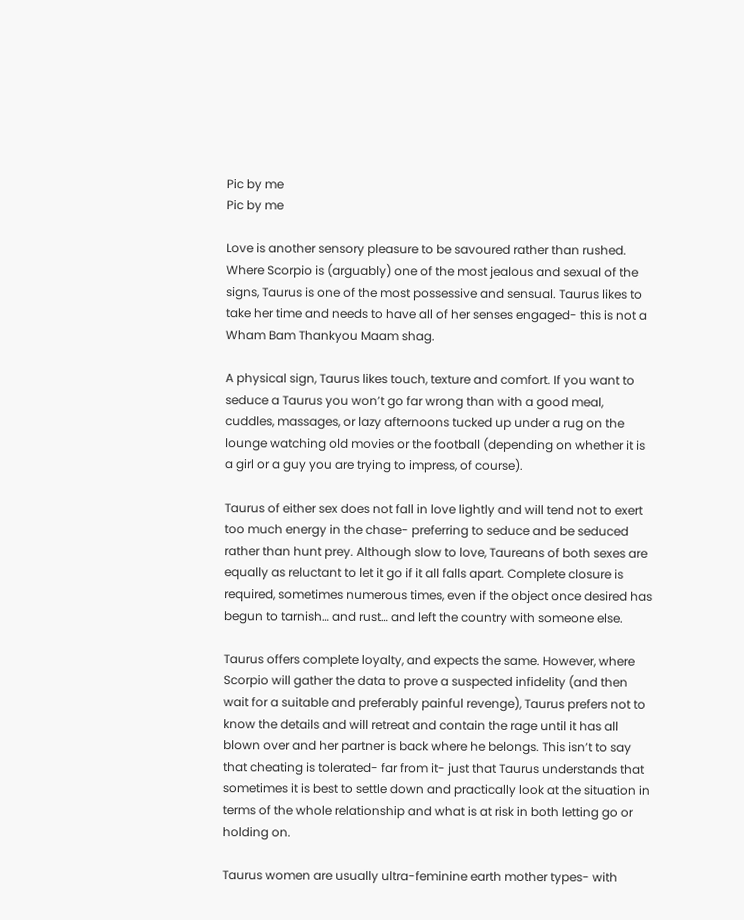Pic by me
Pic by me

Love is another sensory pleasure to be savoured rather than rushed. Where Scorpio is (arguably) one of the most jealous and sexual of the signs, Taurus is one of the most possessive and sensual. Taurus likes to take her time and needs to have all of her senses engaged- this is not a Wham Bam Thankyou Maam shag.

A physical sign, Taurus likes touch, texture and comfort. If you want to seduce a Taurus you won’t go far wrong than with a good meal, cuddles, massages, or lazy afternoons tucked up under a rug on the lounge watching old movies or the football (depending on whether it is a girl or a guy you are trying to impress, of course).

Taurus of either sex does not fall in love lightly and will tend not to exert too much energy in the chase- preferring to seduce and be seduced rather than hunt prey. Although slow to love, Taureans of both sexes are equally as reluctant to let it go if it all falls apart. Complete closure is required, sometimes numerous times, even if the object once desired has begun to tarnish… and rust… and left the country with someone else.

Taurus offers complete loyalty, and expects the same. However, where Scorpio will gather the data to prove a suspected infidelity (and then wait for a suitable and preferably painful revenge), Taurus prefers not to know the details and will retreat and contain the rage until it has all blown over and her partner is back where he belongs. This isn’t to say that cheating is tolerated- far from it- just that Taurus understands that sometimes it is best to settle down and practically look at the situation in terms of the whole relationship and what is at risk in both letting go or holding on.

Taurus women are usually ultra-feminine earth mother types- with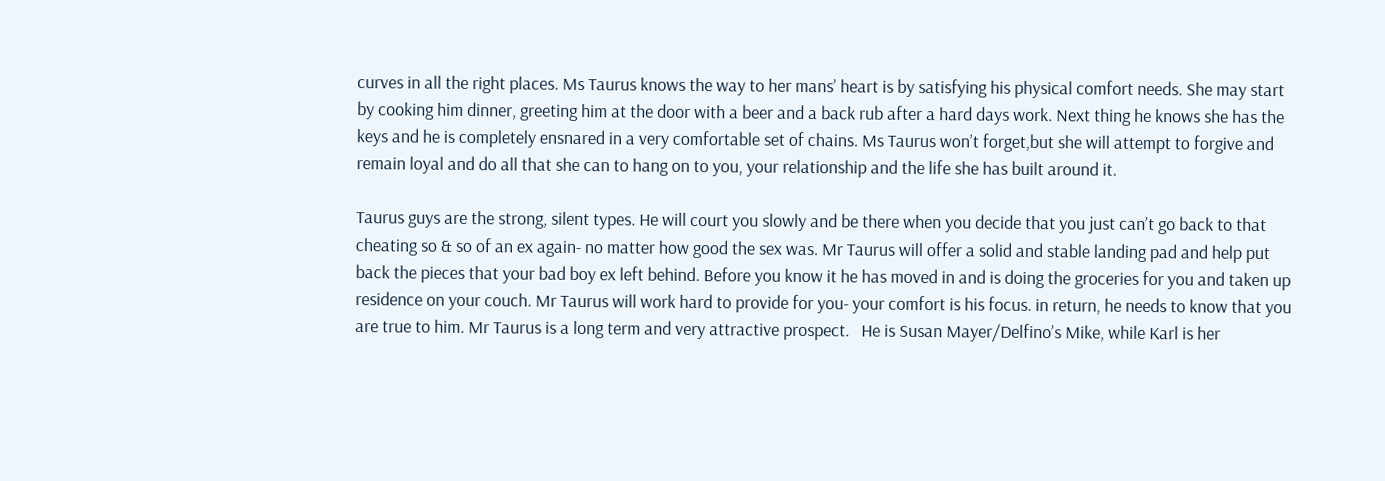curves in all the right places. Ms Taurus knows the way to her mans’ heart is by satisfying his physical comfort needs. She may start by cooking him dinner, greeting him at the door with a beer and a back rub after a hard days work. Next thing he knows she has the keys and he is completely ensnared in a very comfortable set of chains. Ms Taurus won’t forget,but she will attempt to forgive and remain loyal and do all that she can to hang on to you, your relationship and the life she has built around it.

Taurus guys are the strong, silent types. He will court you slowly and be there when you decide that you just can’t go back to that cheating so & so of an ex again- no matter how good the sex was. Mr Taurus will offer a solid and stable landing pad and help put back the pieces that your bad boy ex left behind. Before you know it he has moved in and is doing the groceries for you and taken up residence on your couch. Mr Taurus will work hard to provide for you- your comfort is his focus. in return, he needs to know that you are true to him. Mr Taurus is a long term and very attractive prospect.   He is Susan Mayer/Delfino’s Mike, while Karl is her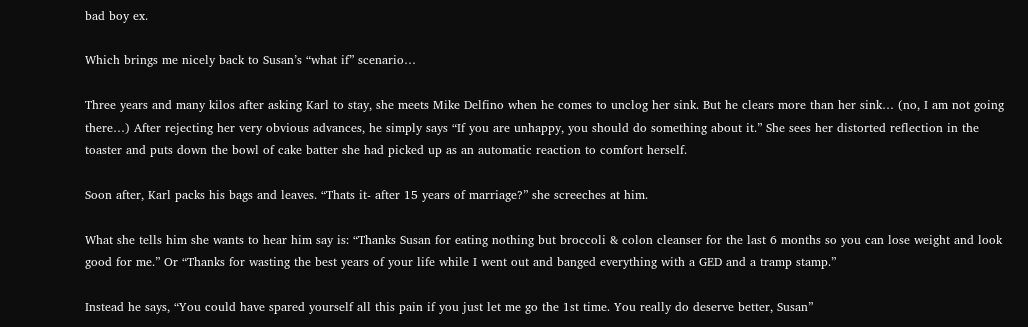bad boy ex.

Which brings me nicely back to Susan’s “what if” scenario…

Three years and many kilos after asking Karl to stay, she meets Mike Delfino when he comes to unclog her sink. But he clears more than her sink… (no, I am not going there…) After rejecting her very obvious advances, he simply says “If you are unhappy, you should do something about it.” She sees her distorted reflection in the toaster and puts down the bowl of cake batter she had picked up as an automatic reaction to comfort herself.

Soon after, Karl packs his bags and leaves. “Thats it- after 15 years of marriage?” she screeches at him.

What she tells him she wants to hear him say is: “Thanks Susan for eating nothing but broccoli & colon cleanser for the last 6 months so you can lose weight and look good for me.” Or “Thanks for wasting the best years of your life while I went out and banged everything with a GED and a tramp stamp.”

Instead he says, “You could have spared yourself all this pain if you just let me go the 1st time. You really do deserve better, Susan”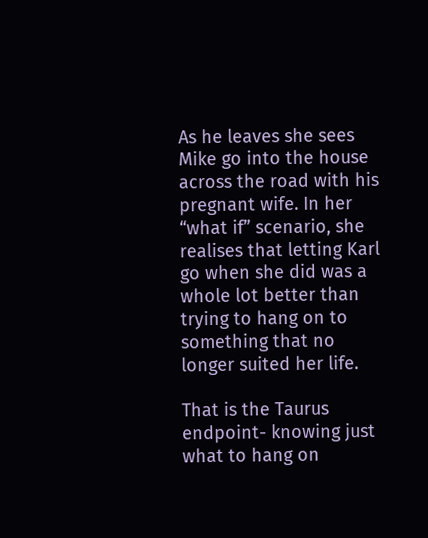As he leaves she sees Mike go into the house across the road with his pregnant wife. In her “what if” scenario, she realises that letting Karl go when she did was a whole lot better than trying to hang on to something that no longer suited her life.

That is the Taurus endpoint- knowing just what to hang on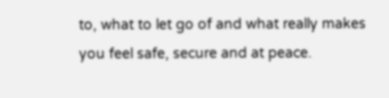to, what to let go of and what really makes you feel safe, secure and at peace.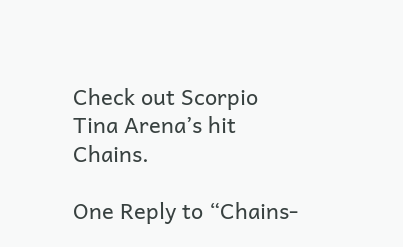Check out Scorpio Tina Arena’s hit Chains.

One Reply to “Chains-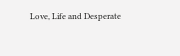Love, Life and Desperate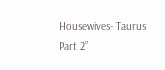Housewives- Taurus Part 2”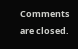Comments are closed.